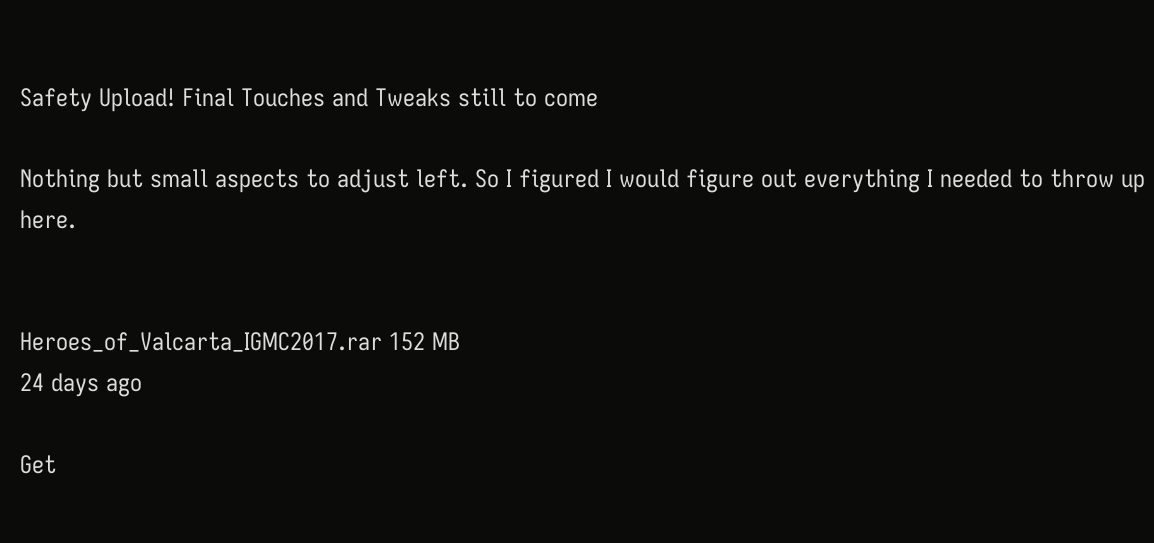Safety Upload! Final Touches and Tweaks still to come

Nothing but small aspects to adjust left. So I figured I would figure out everything I needed to throw up here.


Heroes_of_Valcarta_IGMC2017.rar 152 MB
24 days ago

Get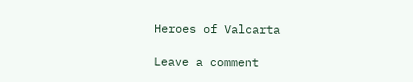Heroes of Valcarta

Leave a comment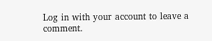Log in with your account to leave a comment.